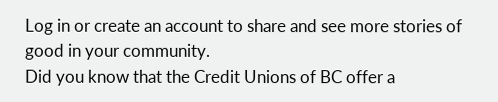Log in or create an account to share and see more stories of good in your community.
Did you know that the Credit Unions of BC offer a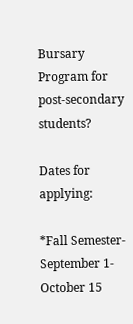Bursary Program for post-secondary students?

Dates for applying:

*Fall Semester-September 1- October 15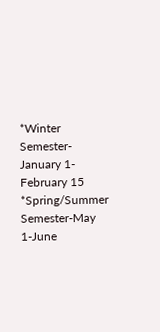*Winter Semester- January 1-February 15
*Spring/Summer Semester-May 1-June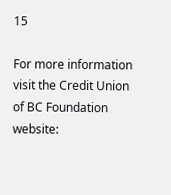15

For more information visit the Credit Union of BC Foundation website: